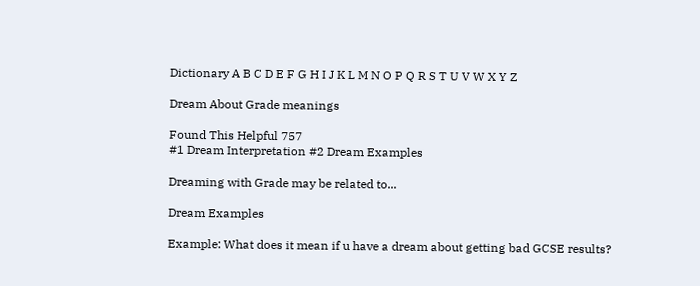Dictionary A B C D E F G H I J K L M N O P Q R S T U V W X Y Z

Dream About Grade meanings

Found This Helpful 757
#1 Dream Interpretation #2 Dream Examples

Dreaming with Grade may be related to...

Dream Examples

Example: What does it mean if u have a dream about getting bad GCSE results?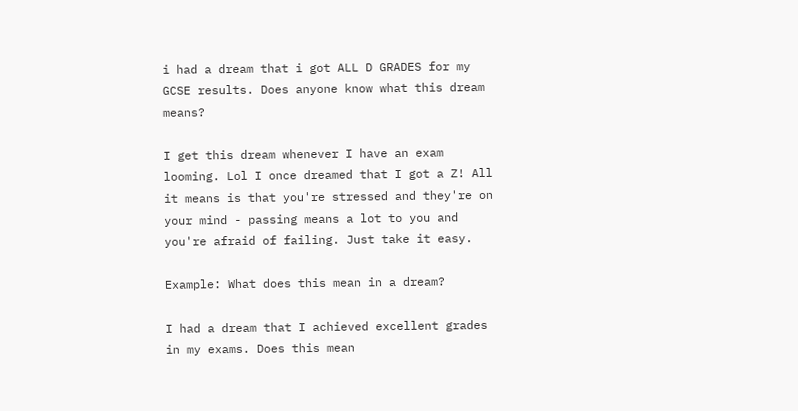i had a dream that i got ALL D GRADES for my GCSE results. Does anyone know what this dream means?

I get this dream whenever I have an exam looming. Lol I once dreamed that I got a Z! All it means is that you're stressed and they're on your mind - passing means a lot to you and you're afraid of failing. Just take it easy.

Example: What does this mean in a dream?

I had a dream that I achieved excellent grades in my exams. Does this mean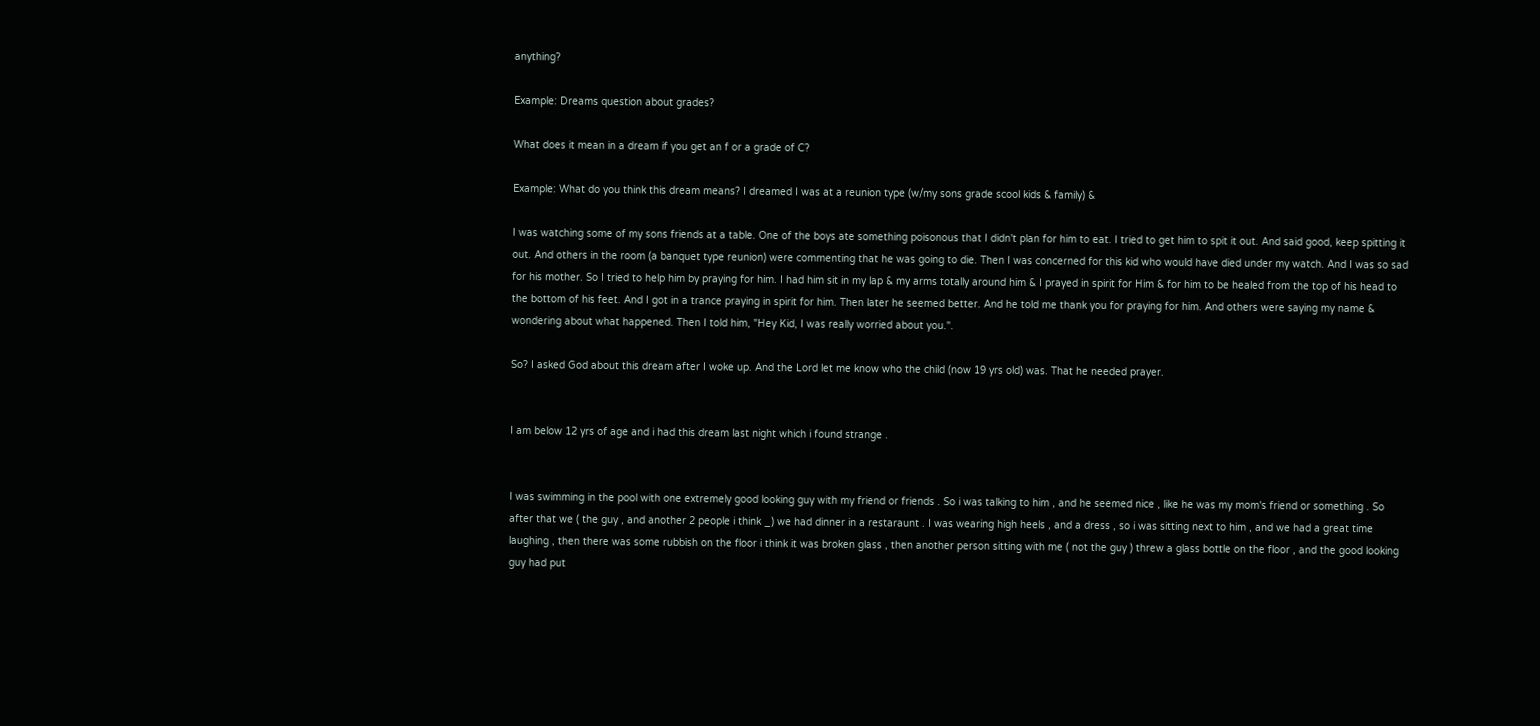anything?

Example: Dreams question about grades?

What does it mean in a dream if you get an f or a grade of C?

Example: What do you think this dream means? I dreamed I was at a reunion type (w/my sons grade scool kids & family) &

I was watching some of my sons friends at a table. One of the boys ate something poisonous that I didn't plan for him to eat. I tried to get him to spit it out. And said good, keep spitting it out. And others in the room (a banquet type reunion) were commenting that he was going to die. Then I was concerned for this kid who would have died under my watch. And I was so sad for his mother. So I tried to help him by praying for him. I had him sit in my lap & my arms totally around him & I prayed in spirit for Him & for him to be healed from the top of his head to the bottom of his feet. And I got in a trance praying in spirit for him. Then later he seemed better. And he told me thank you for praying for him. And others were saying my name & wondering about what happened. Then I told him, "Hey Kid, I was really worried about you.".

So? I asked God about this dream after I woke up. And the Lord let me know who the child (now 19 yrs old) was. That he needed prayer.


I am below 12 yrs of age and i had this dream last night which i found strange .


I was swimming in the pool with one extremely good looking guy with my friend or friends . So i was talking to him , and he seemed nice , like he was my mom's friend or something . So after that we ( the guy , and another 2 people i think _) we had dinner in a restaraunt . I was wearing high heels , and a dress , so i was sitting next to him , and we had a great time laughing , then there was some rubbish on the floor i think it was broken glass , then another person sitting with me ( not the guy ) threw a glass bottle on the floor , and the good looking guy had put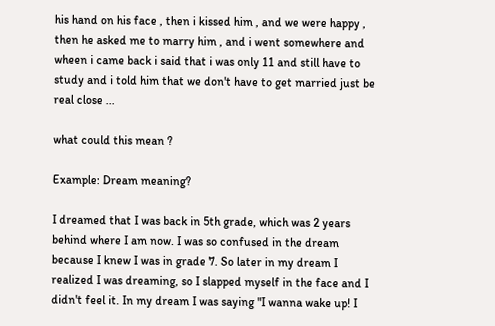his hand on his face , then i kissed him , and we were happy , then he asked me to marry him , and i went somewhere and wheen i came back i said that i was only 11 and still have to study and i told him that we don't have to get married just be real close ...

what could this mean ?

Example: Dream meaning?

I dreamed that I was back in 5th grade, which was 2 years behind where I am now. I was so confused in the dream because I knew I was in grade 7. So later in my dream I realized I was dreaming, so I slapped myself in the face and I didn't feel it. In my dream I was saying "I wanna wake up! I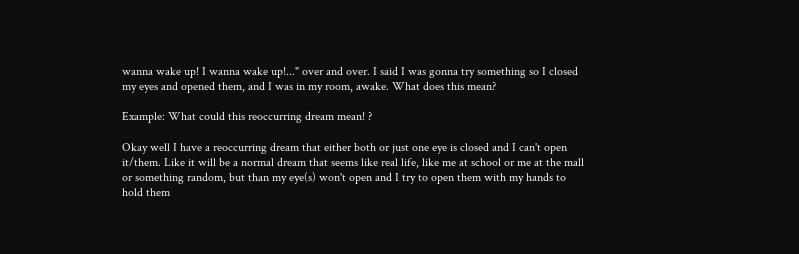wanna wake up! I wanna wake up!..." over and over. I said I was gonna try something so I closed my eyes and opened them, and I was in my room, awake. What does this mean?

Example: What could this reoccurring dream mean! ?

Okay well I have a reoccurring dream that either both or just one eye is closed and I can't open it/them. Like it will be a normal dream that seems like real life, like me at school or me at the mall or something random, but than my eye(s) won't open and I try to open them with my hands to hold them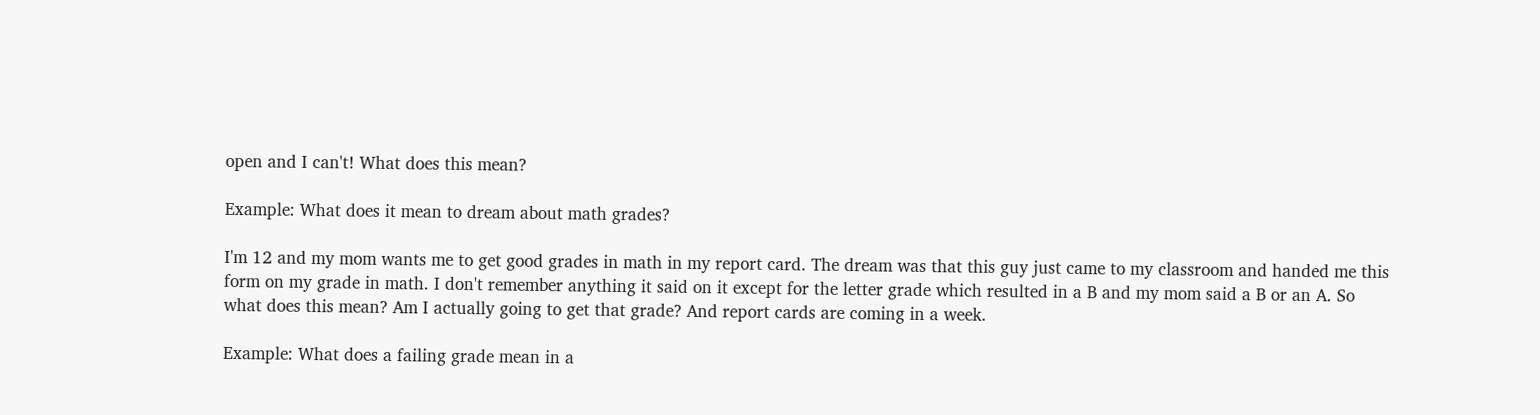open and I can't! What does this mean?

Example: What does it mean to dream about math grades?

I'm 12 and my mom wants me to get good grades in math in my report card. The dream was that this guy just came to my classroom and handed me this form on my grade in math. I don't remember anything it said on it except for the letter grade which resulted in a B and my mom said a B or an A. So what does this mean? Am I actually going to get that grade? And report cards are coming in a week.

Example: What does a failing grade mean in a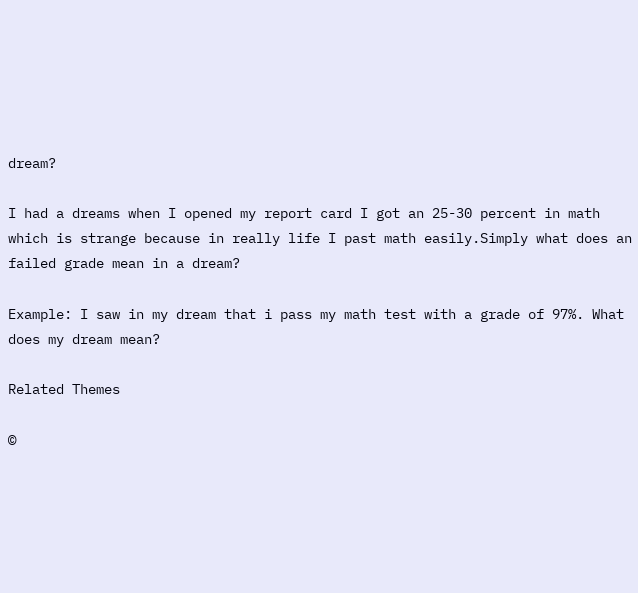dream?

I had a dreams when I opened my report card I got an 25-30 percent in math which is strange because in really life I past math easily.Simply what does an failed grade mean in a dream?

Example: I saw in my dream that i pass my math test with a grade of 97%. What does my dream mean?

Related Themes

©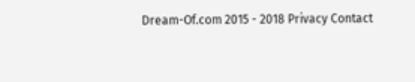Dream-Of.com 2015 - 2018 Privacy Contact